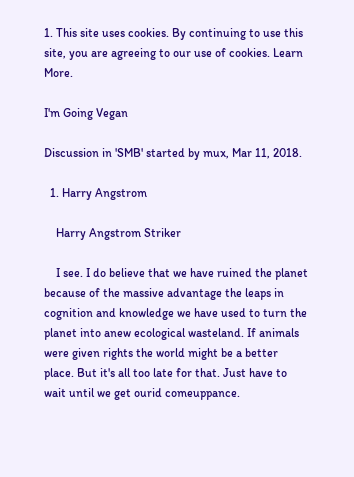1. This site uses cookies. By continuing to use this site, you are agreeing to our use of cookies. Learn More.

I'm Going Vegan

Discussion in 'SMB' started by mux, Mar 11, 2018.

  1. Harry Angstrom

    Harry Angstrom Striker

    I see. I do believe that we have ruined the planet because of the massive advantage the leaps in cognition and knowledge we have used to turn the planet into anew ecological wasteland. If animals were given rights the world might be a better place. But it's all too late for that. Just have to wait until we get ourid comeuppance.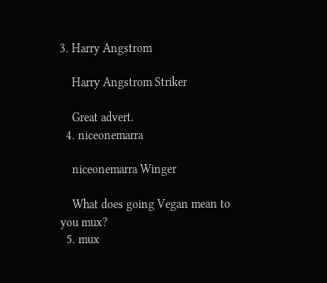3. Harry Angstrom

    Harry Angstrom Striker

    Great advert.
  4. niceonemarra

    niceonemarra Winger

    What does going Vegan mean to you mux?
  5. mux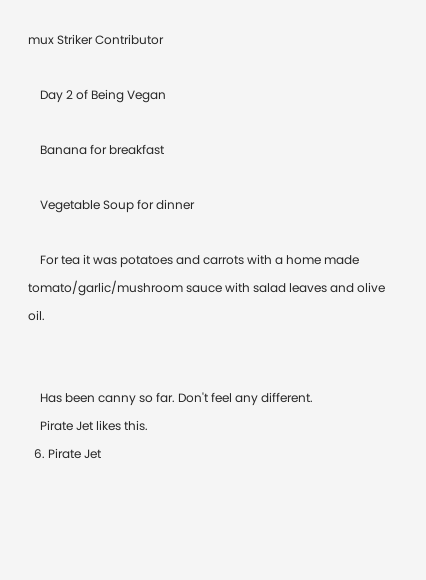mux Striker Contributor

    Day 2 of Being Vegan

    Banana for breakfast

    Vegetable Soup for dinner

    For tea it was potatoes and carrots with a home made tomato/garlic/mushroom sauce with salad leaves and olive oil.


    Has been canny so far. Don't feel any different.
    Pirate Jet likes this.
  6. Pirate Jet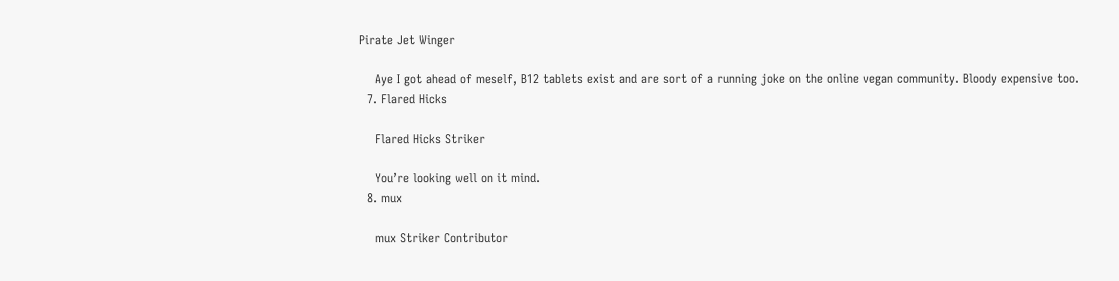Pirate Jet Winger

    Aye I got ahead of meself, B12 tablets exist and are sort of a running joke on the online vegan community. Bloody expensive too.
  7. Flared Hicks

    Flared Hicks Striker

    You’re looking well on it mind.
  8. mux

    mux Striker Contributor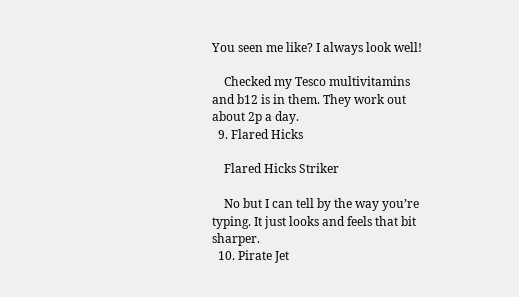You seen me like? I always look well!

    Checked my Tesco multivitamins and b12 is in them. They work out about 2p a day.
  9. Flared Hicks

    Flared Hicks Striker

    No but I can tell by the way you’re typing. It just looks and feels that bit sharper.
  10. Pirate Jet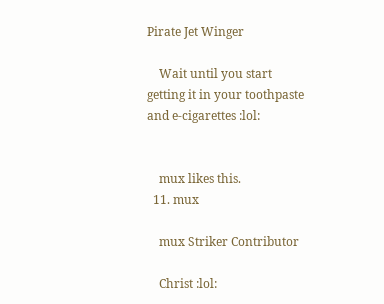Pirate Jet Winger

    Wait until you start getting it in your toothpaste and e-cigarettes :lol:


    mux likes this.
  11. mux

    mux Striker Contributor

    Christ :lol: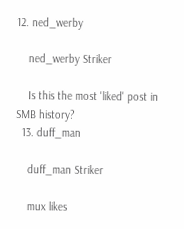12. ned_werby

    ned_werby Striker

    Is this the most 'liked' post in SMB history?
  13. duff_man

    duff_man Striker

    mux likes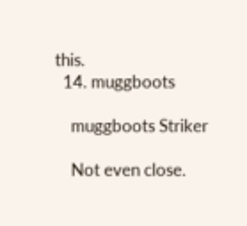this.
  14. muggboots

    muggboots Striker

    Not even close.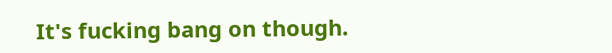It's fucking bang on though.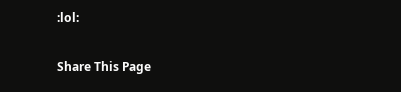:lol:

Share This Page